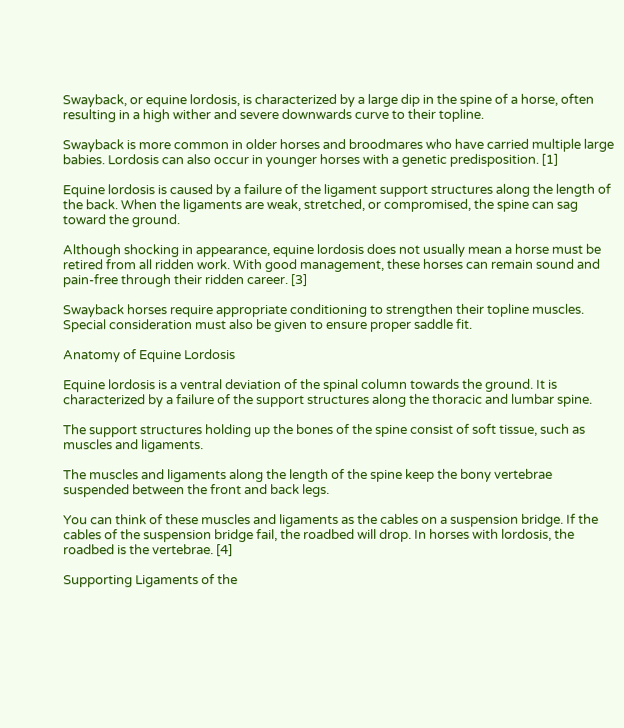Swayback, or equine lordosis, is characterized by a large dip in the spine of a horse, often resulting in a high wither and severe downwards curve to their topline.

Swayback is more common in older horses and broodmares who have carried multiple large babies. Lordosis can also occur in younger horses with a genetic predisposition. [1]

Equine lordosis is caused by a failure of the ligament support structures along the length of the back. When the ligaments are weak, stretched, or compromised, the spine can sag toward the ground.

Although shocking in appearance, equine lordosis does not usually mean a horse must be retired from all ridden work. With good management, these horses can remain sound and pain-free through their ridden career. [3]

Swayback horses require appropriate conditioning to strengthen their topline muscles. Special consideration must also be given to ensure proper saddle fit.

Anatomy of Equine Lordosis

Equine lordosis is a ventral deviation of the spinal column towards the ground. It is characterized by a failure of the support structures along the thoracic and lumbar spine.

The support structures holding up the bones of the spine consist of soft tissue, such as muscles and ligaments.

The muscles and ligaments along the length of the spine keep the bony vertebrae suspended between the front and back legs.

You can think of these muscles and ligaments as the cables on a suspension bridge. If the cables of the suspension bridge fail, the roadbed will drop. In horses with lordosis, the roadbed is the vertebrae. [4]

Supporting Ligaments of the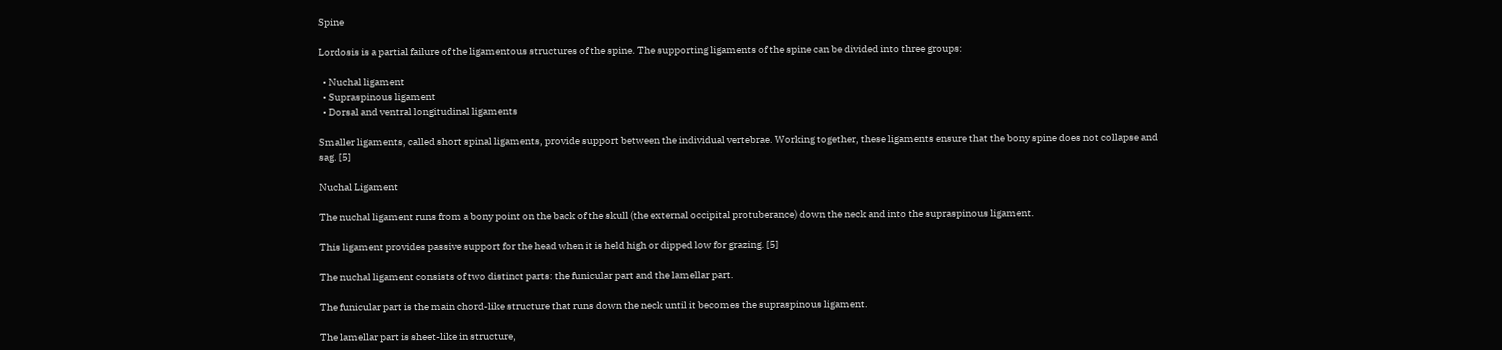Spine

Lordosis is a partial failure of the ligamentous structures of the spine. The supporting ligaments of the spine can be divided into three groups:

  • Nuchal ligament
  • Supraspinous ligament
  • Dorsal and ventral longitudinal ligaments

Smaller ligaments, called short spinal ligaments, provide support between the individual vertebrae. Working together, these ligaments ensure that the bony spine does not collapse and sag. [5]

Nuchal Ligament

The nuchal ligament runs from a bony point on the back of the skull (the external occipital protuberance) down the neck and into the supraspinous ligament.

This ligament provides passive support for the head when it is held high or dipped low for grazing. [5]

The nuchal ligament consists of two distinct parts: the funicular part and the lamellar part.

The funicular part is the main chord-like structure that runs down the neck until it becomes the supraspinous ligament.

The lamellar part is sheet-like in structure,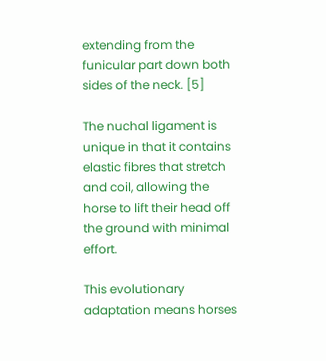extending from the funicular part down both sides of the neck. [5]

The nuchal ligament is unique in that it contains elastic fibres that stretch and coil, allowing the horse to lift their head off the ground with minimal effort.

This evolutionary adaptation means horses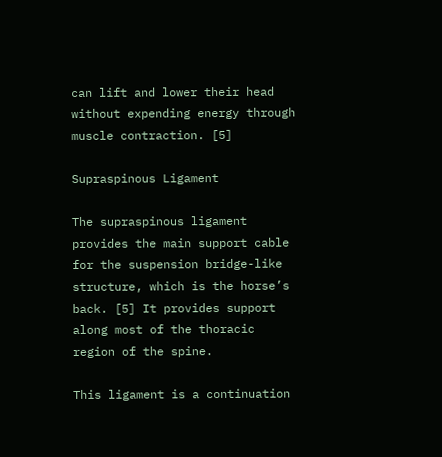can lift and lower their head without expending energy through muscle contraction. [5]

Supraspinous Ligament

The supraspinous ligament provides the main support cable for the suspension bridge-like structure, which is the horse’s back. [5] It provides support along most of the thoracic region of the spine.

This ligament is a continuation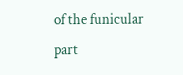of the funicular part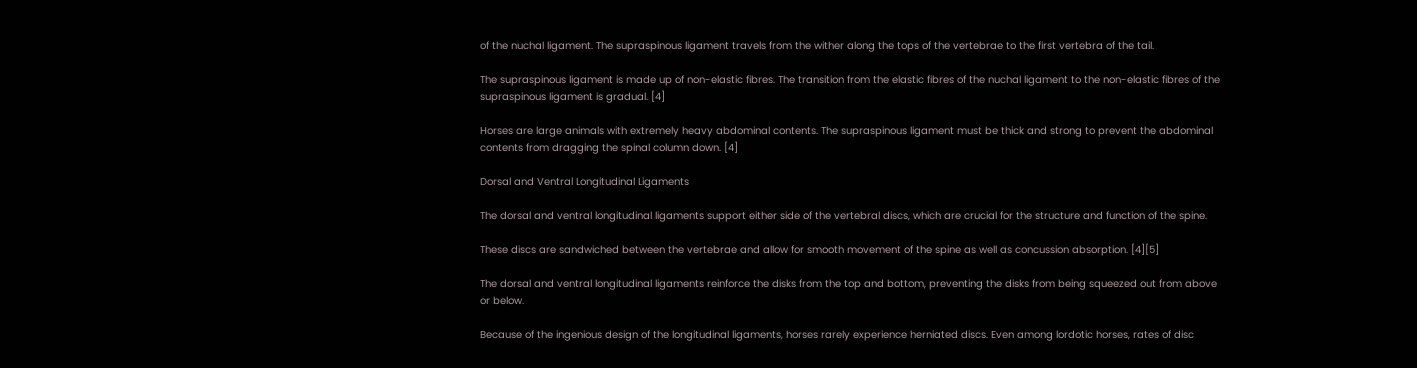of the nuchal ligament. The supraspinous ligament travels from the wither along the tops of the vertebrae to the first vertebra of the tail.

The supraspinous ligament is made up of non-elastic fibres. The transition from the elastic fibres of the nuchal ligament to the non-elastic fibres of the supraspinous ligament is gradual. [4]

Horses are large animals with extremely heavy abdominal contents. The supraspinous ligament must be thick and strong to prevent the abdominal contents from dragging the spinal column down. [4]

Dorsal and Ventral Longitudinal Ligaments

The dorsal and ventral longitudinal ligaments support either side of the vertebral discs, which are crucial for the structure and function of the spine.

These discs are sandwiched between the vertebrae and allow for smooth movement of the spine as well as concussion absorption. [4][5]

The dorsal and ventral longitudinal ligaments reinforce the disks from the top and bottom, preventing the disks from being squeezed out from above or below.

Because of the ingenious design of the longitudinal ligaments, horses rarely experience herniated discs. Even among lordotic horses, rates of disc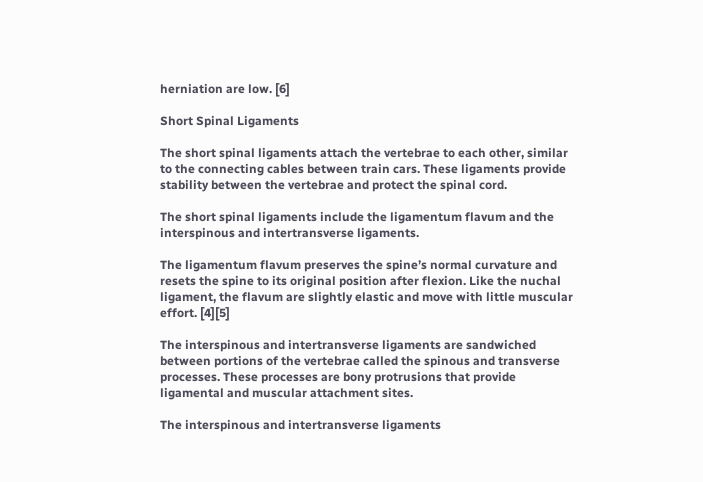herniation are low. [6]

Short Spinal Ligaments

The short spinal ligaments attach the vertebrae to each other, similar to the connecting cables between train cars. These ligaments provide stability between the vertebrae and protect the spinal cord.

The short spinal ligaments include the ligamentum flavum and the interspinous and intertransverse ligaments.

The ligamentum flavum preserves the spine’s normal curvature and resets the spine to its original position after flexion. Like the nuchal ligament, the flavum are slightly elastic and move with little muscular effort. [4][5]

The interspinous and intertransverse ligaments are sandwiched between portions of the vertebrae called the spinous and transverse processes. These processes are bony protrusions that provide ligamental and muscular attachment sites.

The interspinous and intertransverse ligaments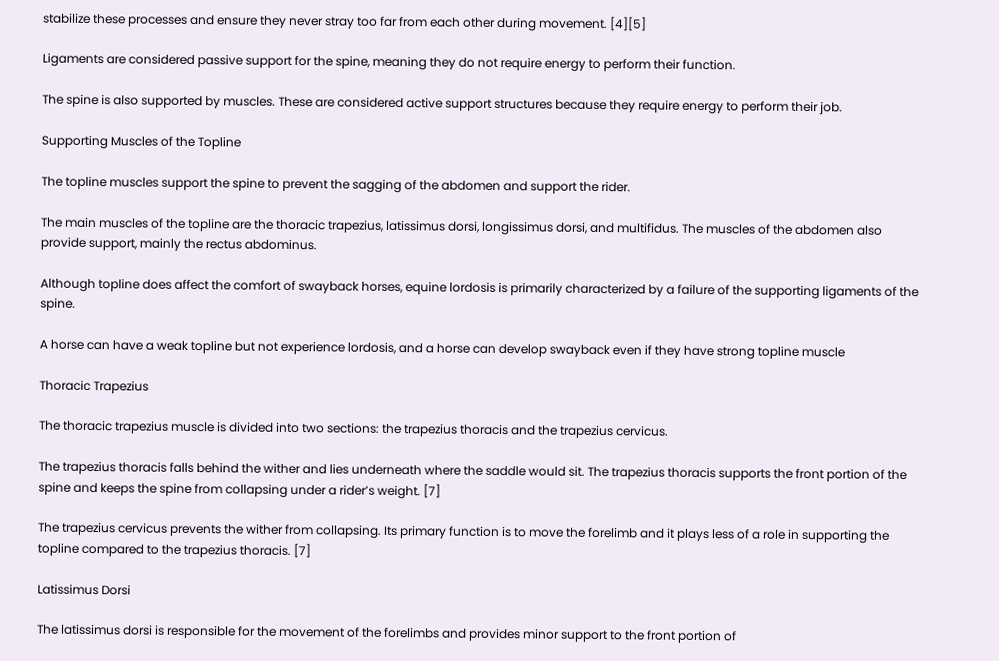stabilize these processes and ensure they never stray too far from each other during movement. [4][5]

Ligaments are considered passive support for the spine, meaning they do not require energy to perform their function.

The spine is also supported by muscles. These are considered active support structures because they require energy to perform their job.

Supporting Muscles of the Topline

The topline muscles support the spine to prevent the sagging of the abdomen and support the rider.

The main muscles of the topline are the thoracic trapezius, latissimus dorsi, longissimus dorsi, and multifidus. The muscles of the abdomen also provide support, mainly the rectus abdominus.

Although topline does affect the comfort of swayback horses, equine lordosis is primarily characterized by a failure of the supporting ligaments of the spine.

A horse can have a weak topline but not experience lordosis, and a horse can develop swayback even if they have strong topline muscle

Thoracic Trapezius

The thoracic trapezius muscle is divided into two sections: the trapezius thoracis and the trapezius cervicus.

The trapezius thoracis falls behind the wither and lies underneath where the saddle would sit. The trapezius thoracis supports the front portion of the spine and keeps the spine from collapsing under a rider’s weight. [7]

The trapezius cervicus prevents the wither from collapsing. Its primary function is to move the forelimb and it plays less of a role in supporting the topline compared to the trapezius thoracis. [7]

Latissimus Dorsi

The latissimus dorsi is responsible for the movement of the forelimbs and provides minor support to the front portion of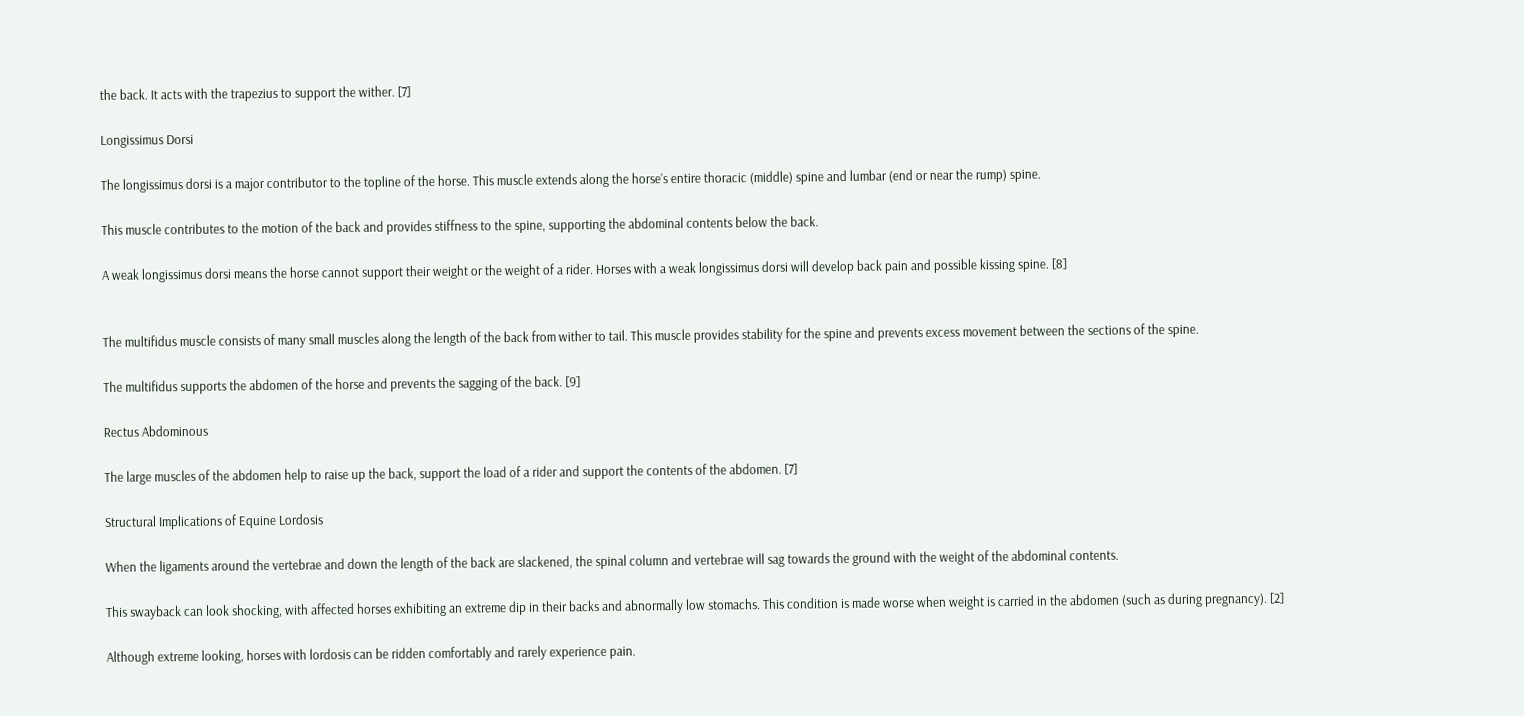the back. It acts with the trapezius to support the wither. [7]

Longissimus Dorsi

The longissimus dorsi is a major contributor to the topline of the horse. This muscle extends along the horse’s entire thoracic (middle) spine and lumbar (end or near the rump) spine.

This muscle contributes to the motion of the back and provides stiffness to the spine, supporting the abdominal contents below the back.

A weak longissimus dorsi means the horse cannot support their weight or the weight of a rider. Horses with a weak longissimus dorsi will develop back pain and possible kissing spine. [8]


The multifidus muscle consists of many small muscles along the length of the back from wither to tail. This muscle provides stability for the spine and prevents excess movement between the sections of the spine.

The multifidus supports the abdomen of the horse and prevents the sagging of the back. [9]

Rectus Abdominous

The large muscles of the abdomen help to raise up the back, support the load of a rider and support the contents of the abdomen. [7]

Structural Implications of Equine Lordosis

When the ligaments around the vertebrae and down the length of the back are slackened, the spinal column and vertebrae will sag towards the ground with the weight of the abdominal contents.

This swayback can look shocking, with affected horses exhibiting an extreme dip in their backs and abnormally low stomachs. This condition is made worse when weight is carried in the abdomen (such as during pregnancy). [2]

Although extreme looking, horses with lordosis can be ridden comfortably and rarely experience pain.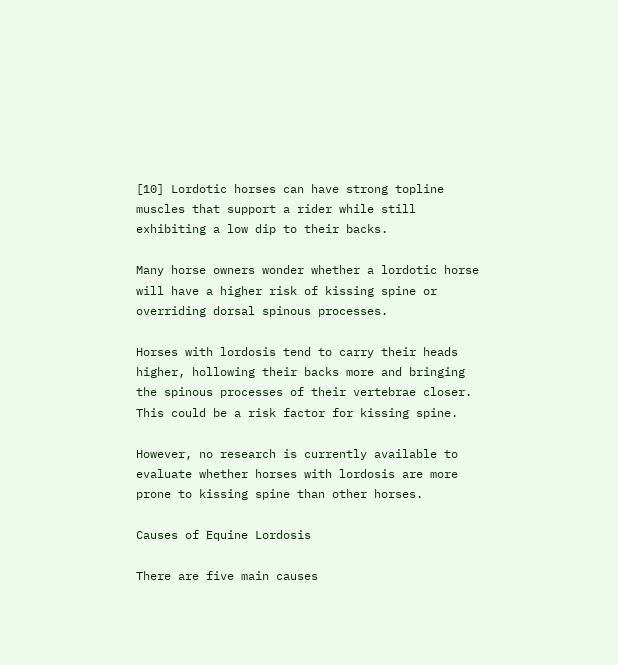[10] Lordotic horses can have strong topline muscles that support a rider while still exhibiting a low dip to their backs.

Many horse owners wonder whether a lordotic horse will have a higher risk of kissing spine or overriding dorsal spinous processes.

Horses with lordosis tend to carry their heads higher, hollowing their backs more and bringing the spinous processes of their vertebrae closer. This could be a risk factor for kissing spine.

However, no research is currently available to evaluate whether horses with lordosis are more prone to kissing spine than other horses.

Causes of Equine Lordosis

There are five main causes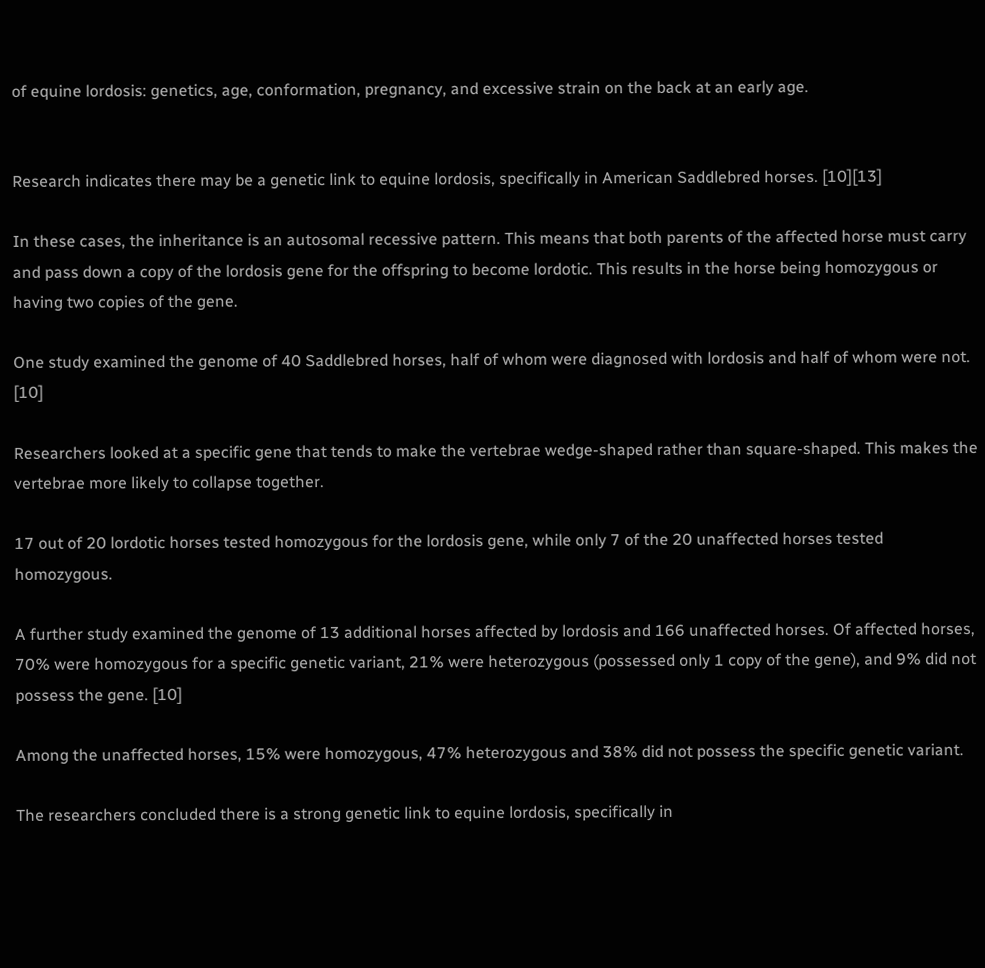of equine lordosis: genetics, age, conformation, pregnancy, and excessive strain on the back at an early age.


Research indicates there may be a genetic link to equine lordosis, specifically in American Saddlebred horses. [10][13]

In these cases, the inheritance is an autosomal recessive pattern. This means that both parents of the affected horse must carry and pass down a copy of the lordosis gene for the offspring to become lordotic. This results in the horse being homozygous or having two copies of the gene.

One study examined the genome of 40 Saddlebred horses, half of whom were diagnosed with lordosis and half of whom were not. [10]

Researchers looked at a specific gene that tends to make the vertebrae wedge-shaped rather than square-shaped. This makes the vertebrae more likely to collapse together.

17 out of 20 lordotic horses tested homozygous for the lordosis gene, while only 7 of the 20 unaffected horses tested homozygous.

A further study examined the genome of 13 additional horses affected by lordosis and 166 unaffected horses. Of affected horses, 70% were homozygous for a specific genetic variant, 21% were heterozygous (possessed only 1 copy of the gene), and 9% did not possess the gene. [10]

Among the unaffected horses, 15% were homozygous, 47% heterozygous and 38% did not possess the specific genetic variant.

The researchers concluded there is a strong genetic link to equine lordosis, specifically in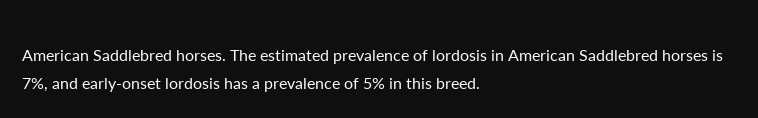American Saddlebred horses. The estimated prevalence of lordosis in American Saddlebred horses is 7%, and early-onset lordosis has a prevalence of 5% in this breed.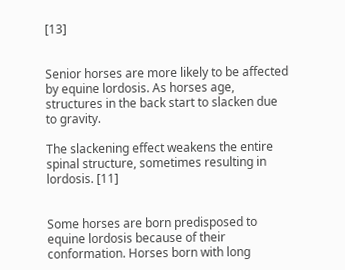[13]


Senior horses are more likely to be affected by equine lordosis. As horses age, structures in the back start to slacken due to gravity.

The slackening effect weakens the entire spinal structure, sometimes resulting in lordosis. [11]


Some horses are born predisposed to equine lordosis because of their conformation. Horses born with long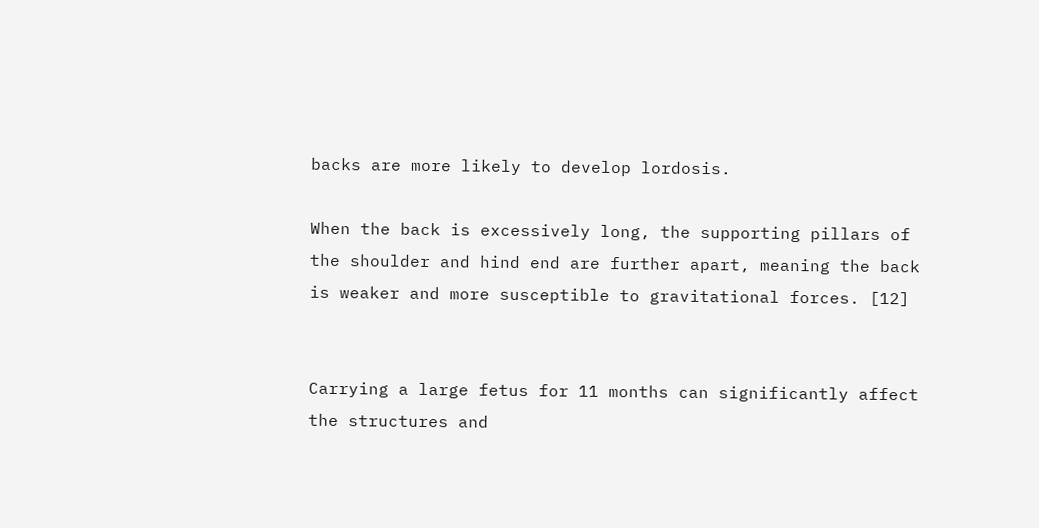backs are more likely to develop lordosis.

When the back is excessively long, the supporting pillars of the shoulder and hind end are further apart, meaning the back is weaker and more susceptible to gravitational forces. [12]


Carrying a large fetus for 11 months can significantly affect the structures and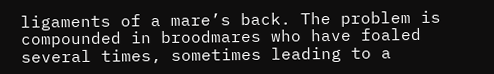ligaments of a mare’s back. The problem is compounded in broodmares who have foaled several times, sometimes leading to a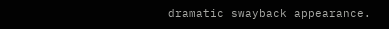dramatic swayback appearance.